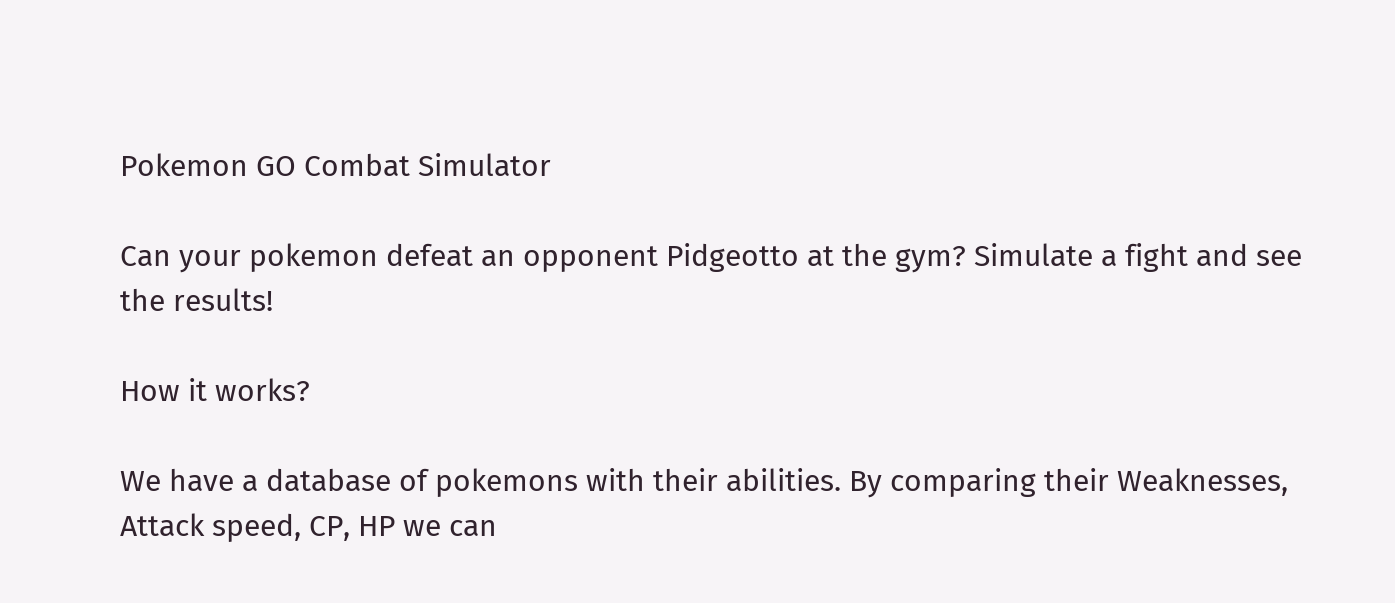Pokemon GO Combat Simulator

Can your pokemon defeat an opponent Pidgeotto at the gym? Simulate a fight and see the results!

How it works?

We have a database of pokemons with their abilities. By comparing their Weaknesses, Attack speed, CP, HP we can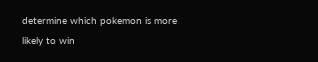determine which pokemon is more likely to win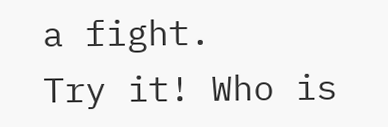a fight.
Try it! Who is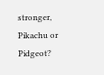stronger, Pikachu or Pidgeot?